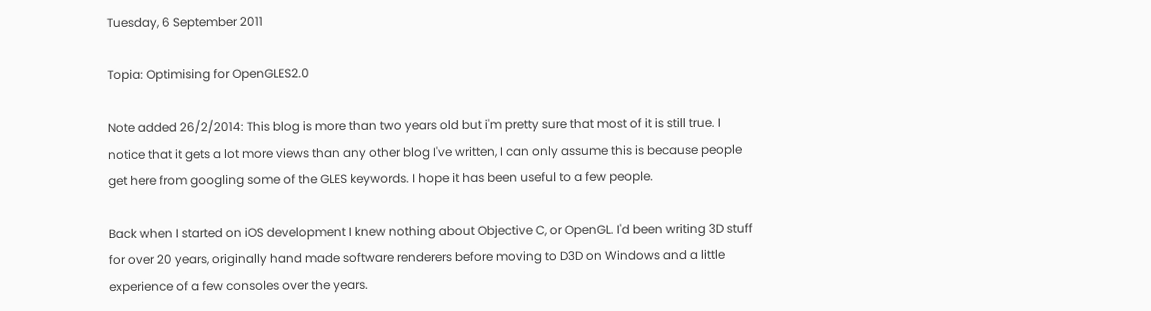Tuesday, 6 September 2011

Topia: Optimising for OpenGLES2.0

Note added 26/2/2014: This blog is more than two years old but i'm pretty sure that most of it is still true. I notice that it gets a lot more views than any other blog I've written, I can only assume this is because people get here from googling some of the GLES keywords. I hope it has been useful to a few people.

Back when I started on iOS development I knew nothing about Objective C, or OpenGL. I'd been writing 3D stuff for over 20 years, originally hand made software renderers before moving to D3D on Windows and a little experience of a few consoles over the years.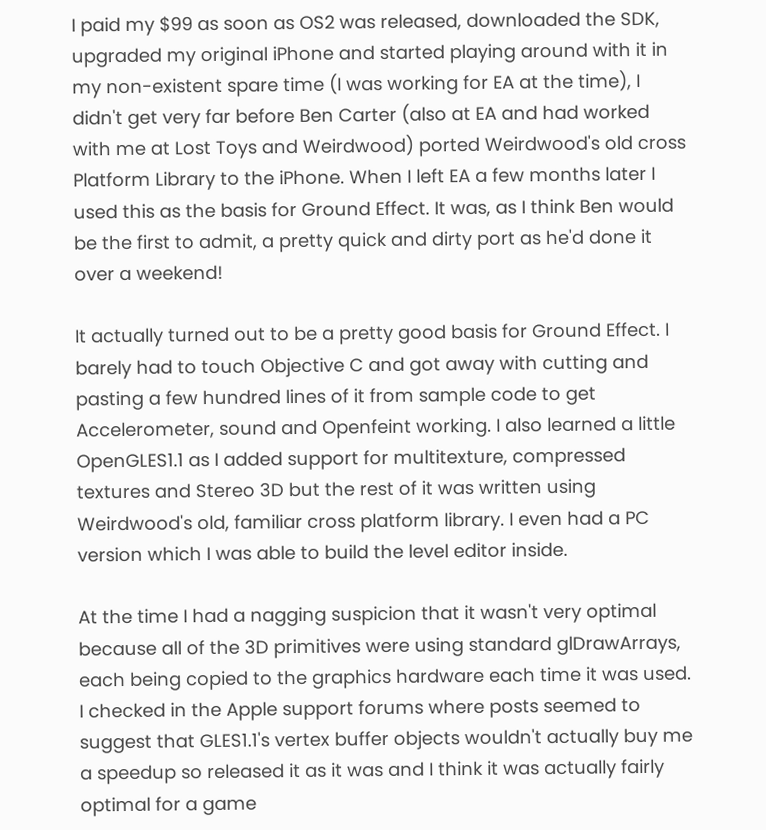I paid my $99 as soon as OS2 was released, downloaded the SDK, upgraded my original iPhone and started playing around with it in my non-existent spare time (I was working for EA at the time), I didn't get very far before Ben Carter (also at EA and had worked with me at Lost Toys and Weirdwood) ported Weirdwood's old cross Platform Library to the iPhone. When I left EA a few months later I used this as the basis for Ground Effect. It was, as I think Ben would be the first to admit, a pretty quick and dirty port as he'd done it over a weekend!

It actually turned out to be a pretty good basis for Ground Effect. I barely had to touch Objective C and got away with cutting and pasting a few hundred lines of it from sample code to get Accelerometer, sound and Openfeint working. I also learned a little OpenGLES1.1 as I added support for multitexture, compressed textures and Stereo 3D but the rest of it was written using Weirdwood's old, familiar cross platform library. I even had a PC version which I was able to build the level editor inside.

At the time I had a nagging suspicion that it wasn't very optimal because all of the 3D primitives were using standard glDrawArrays, each being copied to the graphics hardware each time it was used. I checked in the Apple support forums where posts seemed to suggest that GLES1.1's vertex buffer objects wouldn't actually buy me a speedup so released it as it was and I think it was actually fairly optimal for a game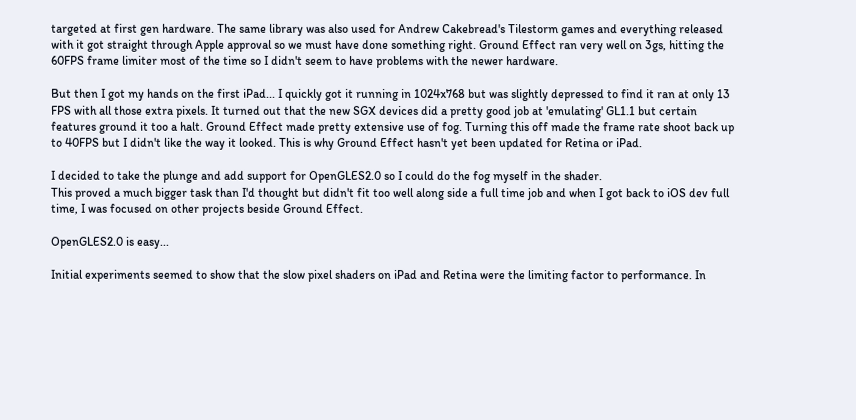targeted at first gen hardware. The same library was also used for Andrew Cakebread's Tilestorm games and everything released with it got straight through Apple approval so we must have done something right. Ground Effect ran very well on 3gs, hitting the 60FPS frame limiter most of the time so I didn't seem to have problems with the newer hardware.

But then I got my hands on the first iPad... I quickly got it running in 1024x768 but was slightly depressed to find it ran at only 13 FPS with all those extra pixels. It turned out that the new SGX devices did a pretty good job at 'emulating' GL1.1 but certain features ground it too a halt. Ground Effect made pretty extensive use of fog. Turning this off made the frame rate shoot back up to 40FPS but I didn't like the way it looked. This is why Ground Effect hasn't yet been updated for Retina or iPad.

I decided to take the plunge and add support for OpenGLES2.0 so I could do the fog myself in the shader.
This proved a much bigger task than I'd thought but didn't fit too well along side a full time job and when I got back to iOS dev full time, I was focused on other projects beside Ground Effect.

OpenGLES2.0 is easy...

Initial experiments seemed to show that the slow pixel shaders on iPad and Retina were the limiting factor to performance. In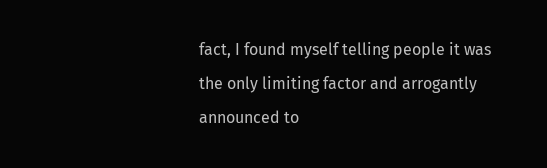fact, I found myself telling people it was the only limiting factor and arrogantly announced to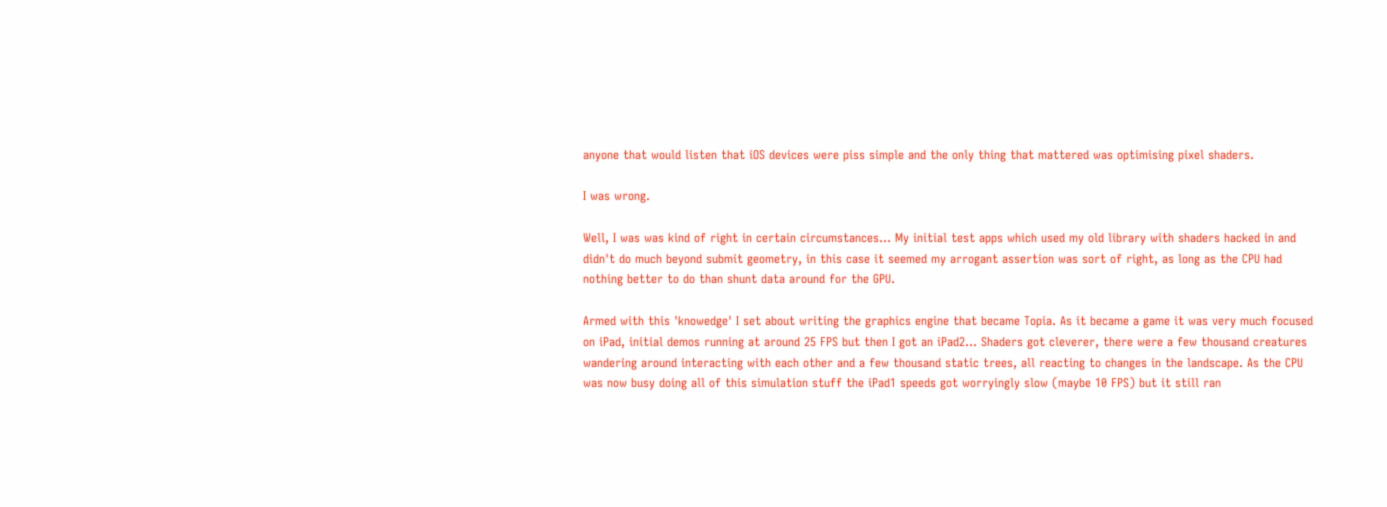anyone that would listen that iOS devices were piss simple and the only thing that mattered was optimising pixel shaders.

I was wrong.

Well, I was was kind of right in certain circumstances... My initial test apps which used my old library with shaders hacked in and didn't do much beyond submit geometry, in this case it seemed my arrogant assertion was sort of right, as long as the CPU had nothing better to do than shunt data around for the GPU.

Armed with this 'knowedge' I set about writing the graphics engine that became Topia. As it became a game it was very much focused on iPad, initial demos running at around 25 FPS but then I got an iPad2... Shaders got cleverer, there were a few thousand creatures wandering around interacting with each other and a few thousand static trees, all reacting to changes in the landscape. As the CPU was now busy doing all of this simulation stuff the iPad1 speeds got worryingly slow (maybe 10 FPS) but it still ran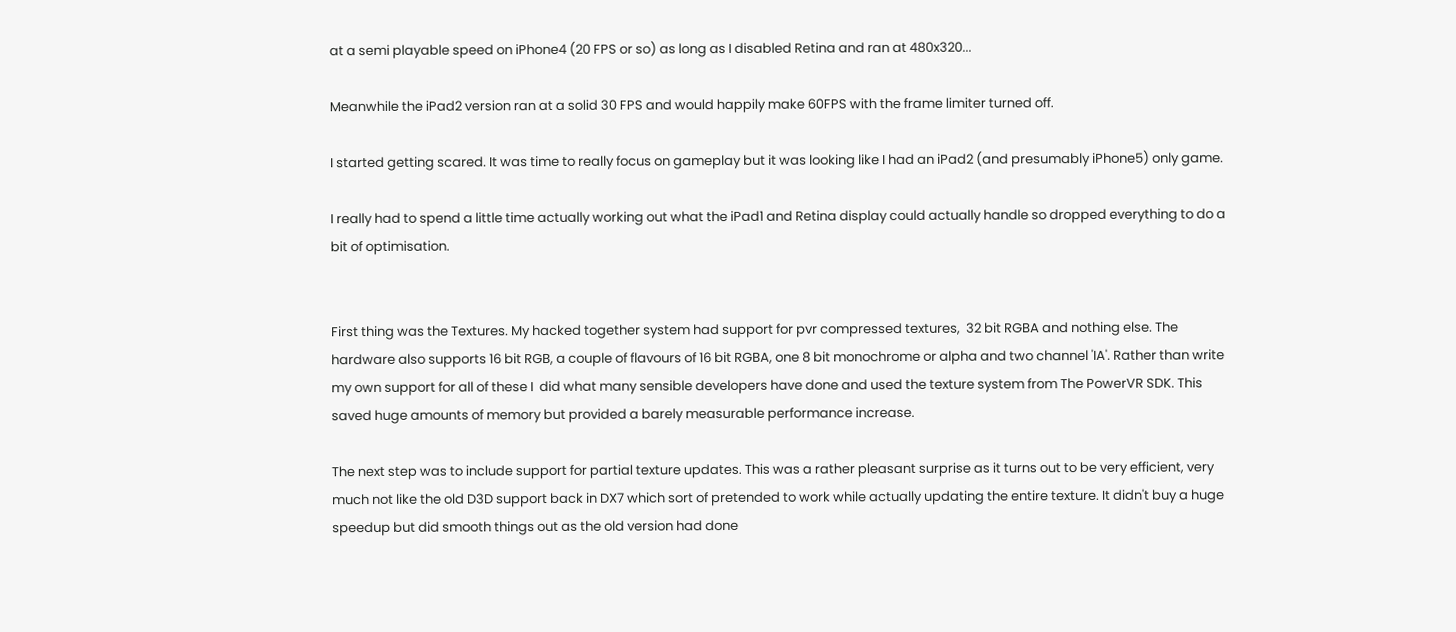at a semi playable speed on iPhone4 (20 FPS or so) as long as I disabled Retina and ran at 480x320...

Meanwhile the iPad2 version ran at a solid 30 FPS and would happily make 60FPS with the frame limiter turned off.

I started getting scared. It was time to really focus on gameplay but it was looking like I had an iPad2 (and presumably iPhone5) only game.

I really had to spend a little time actually working out what the iPad1 and Retina display could actually handle so dropped everything to do a bit of optimisation.


First thing was the Textures. My hacked together system had support for pvr compressed textures,  32 bit RGBA and nothing else. The hardware also supports 16 bit RGB, a couple of flavours of 16 bit RGBA, one 8 bit monochrome or alpha and two channel 'IA'. Rather than write my own support for all of these I  did what many sensible developers have done and used the texture system from The PowerVR SDK. This saved huge amounts of memory but provided a barely measurable performance increase.

The next step was to include support for partial texture updates. This was a rather pleasant surprise as it turns out to be very efficient, very much not like the old D3D support back in DX7 which sort of pretended to work while actually updating the entire texture. It didn't buy a huge speedup but did smooth things out as the old version had done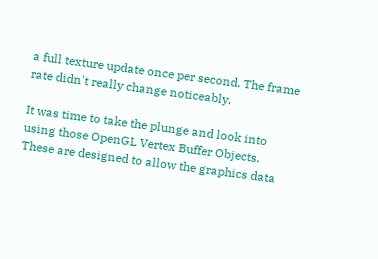a full texture update once per second. The frame rate didn't really change noticeably.

It was time to take the plunge and look into using those OpenGL Vertex Buffer Objects. These are designed to allow the graphics data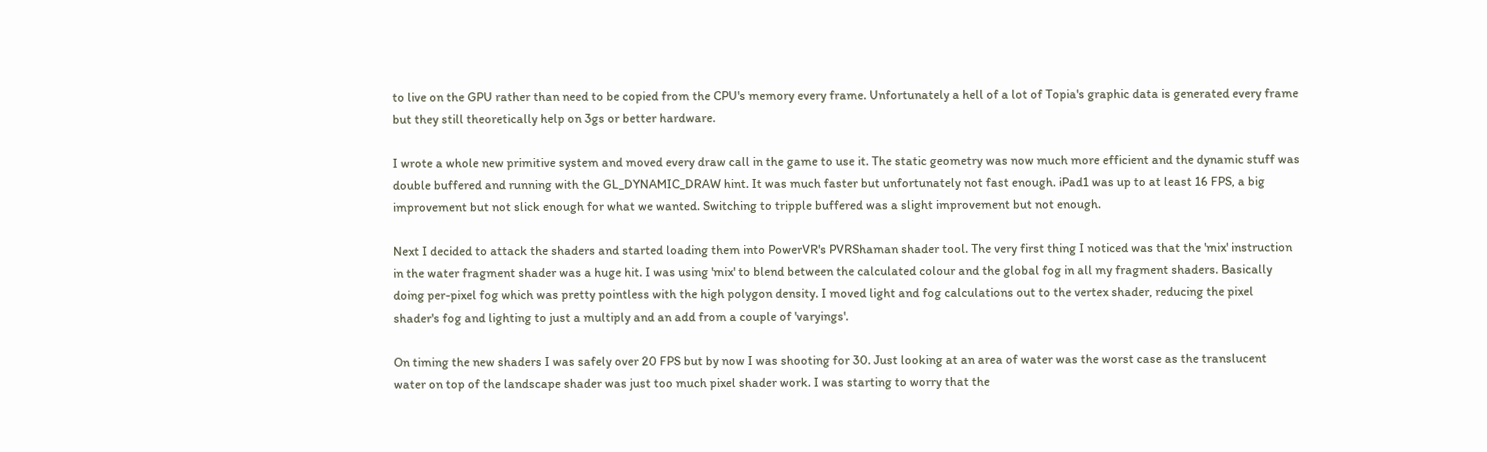to live on the GPU rather than need to be copied from the CPU's memory every frame. Unfortunately a hell of a lot of Topia's graphic data is generated every frame but they still theoretically help on 3gs or better hardware.

I wrote a whole new primitive system and moved every draw call in the game to use it. The static geometry was now much more efficient and the dynamic stuff was double buffered and running with the GL_DYNAMIC_DRAW hint. It was much faster but unfortunately not fast enough. iPad1 was up to at least 16 FPS, a big improvement but not slick enough for what we wanted. Switching to tripple buffered was a slight improvement but not enough.

Next I decided to attack the shaders and started loading them into PowerVR's PVRShaman shader tool. The very first thing I noticed was that the 'mix' instruction in the water fragment shader was a huge hit. I was using 'mix' to blend between the calculated colour and the global fog in all my fragment shaders. Basically doing per-pixel fog which was pretty pointless with the high polygon density. I moved light and fog calculations out to the vertex shader, reducing the pixel shader's fog and lighting to just a multiply and an add from a couple of 'varyings'.

On timing the new shaders I was safely over 20 FPS but by now I was shooting for 30. Just looking at an area of water was the worst case as the translucent water on top of the landscape shader was just too much pixel shader work. I was starting to worry that the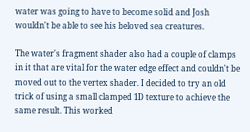water was going to have to become solid and Josh wouldn't be able to see his beloved sea creatures.

The water's fragment shader also had a couple of clamps in it that are vital for the water edge effect and couldn't be moved out to the vertex shader. I decided to try an old trick of using a small clamped 1D texture to achieve the same result. This worked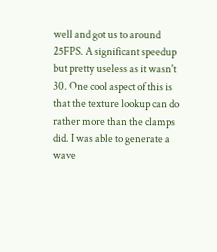well and got us to around 25FPS. A significant speedup but pretty useless as it wasn't 30. One cool aspect of this is that the texture lookup can do rather more than the clamps did. I was able to generate a wave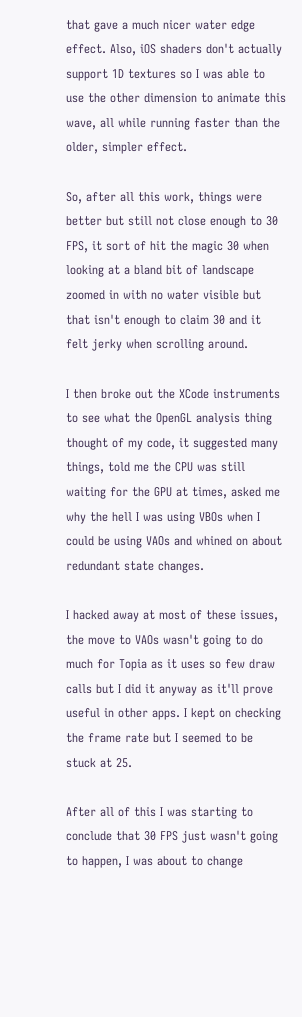that gave a much nicer water edge effect. Also, iOS shaders don't actually support 1D textures so I was able to use the other dimension to animate this wave, all while running faster than the older, simpler effect.

So, after all this work, things were better but still not close enough to 30 FPS, it sort of hit the magic 30 when looking at a bland bit of landscape zoomed in with no water visible but that isn't enough to claim 30 and it felt jerky when scrolling around.

I then broke out the XCode instruments to see what the OpenGL analysis thing thought of my code, it suggested many things, told me the CPU was still waiting for the GPU at times, asked me why the hell I was using VBOs when I could be using VAOs and whined on about redundant state changes.

I hacked away at most of these issues, the move to VAOs wasn't going to do much for Topia as it uses so few draw calls but I did it anyway as it'll prove useful in other apps. I kept on checking the frame rate but I seemed to be stuck at 25.

After all of this I was starting to conclude that 30 FPS just wasn't going to happen, I was about to change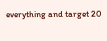everything and target 20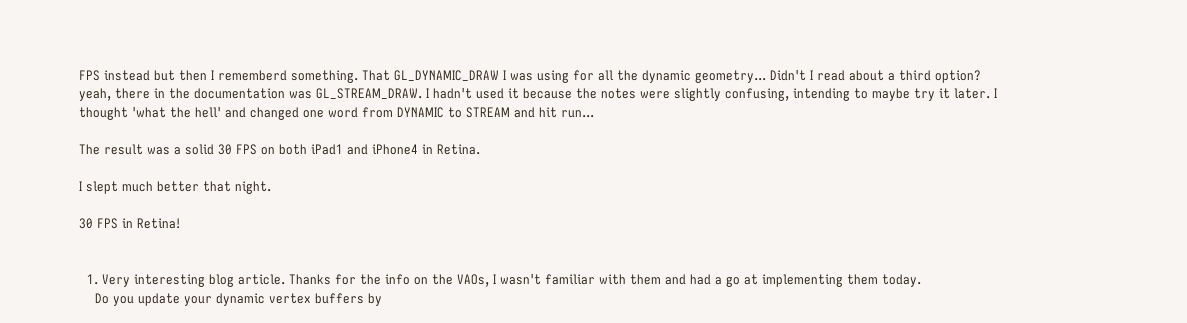FPS instead but then I rememberd something. That GL_DYNAMIC_DRAW I was using for all the dynamic geometry... Didn't I read about a third option? yeah, there in the documentation was GL_STREAM_DRAW. I hadn't used it because the notes were slightly confusing, intending to maybe try it later. I thought 'what the hell' and changed one word from DYNAMIC to STREAM and hit run...

The result was a solid 30 FPS on both iPad1 and iPhone4 in Retina.

I slept much better that night.

30 FPS in Retina!


  1. Very interesting blog article. Thanks for the info on the VAOs, I wasn't familiar with them and had a go at implementing them today.
    Do you update your dynamic vertex buffers by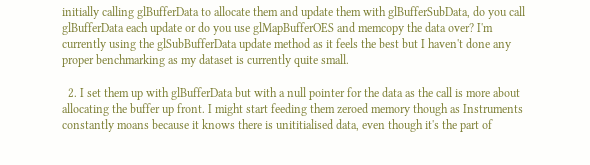initially calling glBufferData to allocate them and update them with glBufferSubData, do you call glBufferData each update or do you use glMapBufferOES and memcopy the data over? I'm currently using the glSubBufferData update method as it feels the best but I haven't done any proper benchmarking as my dataset is currently quite small.

  2. I set them up with glBufferData but with a null pointer for the data as the call is more about allocating the buffer up front. I might start feeding them zeroed memory though as Instruments constantly moans because it knows there is unititialised data, even though it's the part of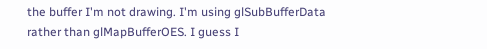the buffer I'm not drawing. I'm using glSubBufferData rather than glMapBufferOES. I guess I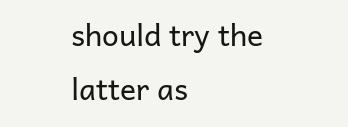should try the latter as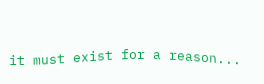it must exist for a reason...